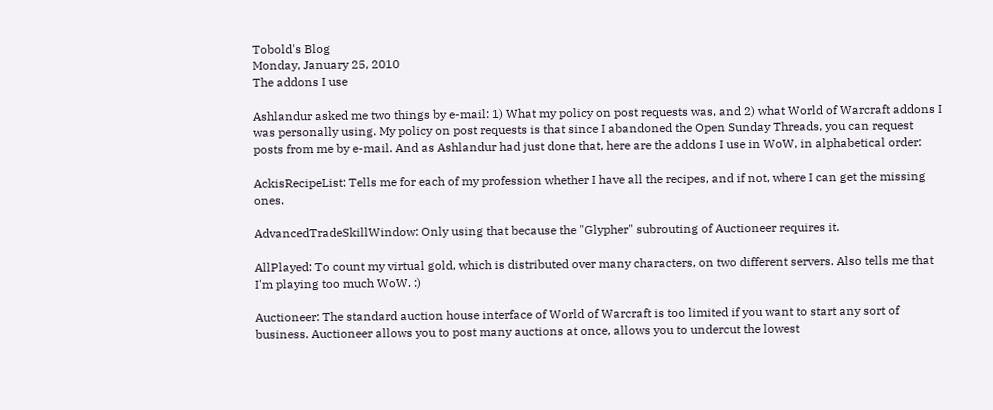Tobold's Blog
Monday, January 25, 2010
The addons I use

Ashlandur asked me two things by e-mail: 1) What my policy on post requests was, and 2) what World of Warcraft addons I was personally using. My policy on post requests is that since I abandoned the Open Sunday Threads, you can request posts from me by e-mail. And as Ashlandur had just done that, here are the addons I use in WoW, in alphabetical order:

AckisRecipeList: Tells me for each of my profession whether I have all the recipes, and if not, where I can get the missing ones.

AdvancedTradeSkillWindow: Only using that because the "Glypher" subrouting of Auctioneer requires it.

AllPlayed: To count my virtual gold, which is distributed over many characters, on two different servers. Also tells me that I'm playing too much WoW. :)

Auctioneer: The standard auction house interface of World of Warcraft is too limited if you want to start any sort of business. Auctioneer allows you to post many auctions at once, allows you to undercut the lowest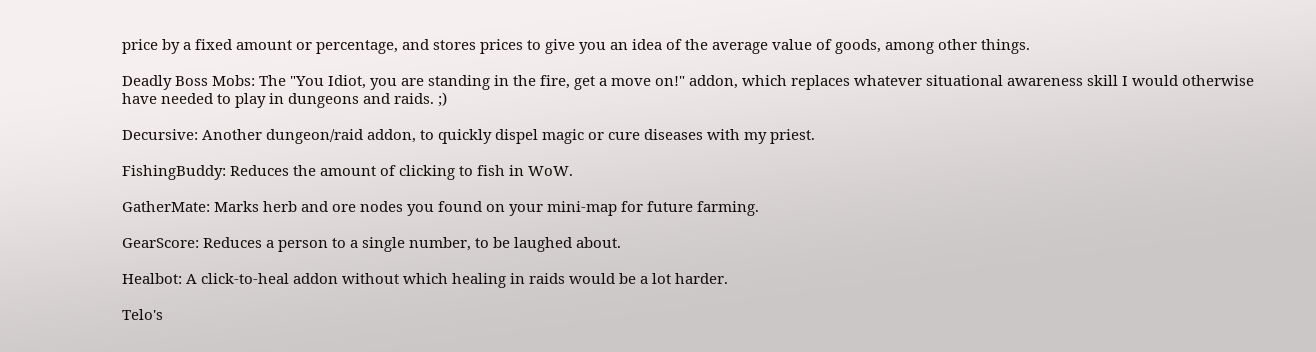price by a fixed amount or percentage, and stores prices to give you an idea of the average value of goods, among other things.

Deadly Boss Mobs: The "You Idiot, you are standing in the fire, get a move on!" addon, which replaces whatever situational awareness skill I would otherwise have needed to play in dungeons and raids. ;)

Decursive: Another dungeon/raid addon, to quickly dispel magic or cure diseases with my priest.

FishingBuddy: Reduces the amount of clicking to fish in WoW.

GatherMate: Marks herb and ore nodes you found on your mini-map for future farming.

GearScore: Reduces a person to a single number, to be laughed about.

Healbot: A click-to-heal addon without which healing in raids would be a lot harder.

Telo's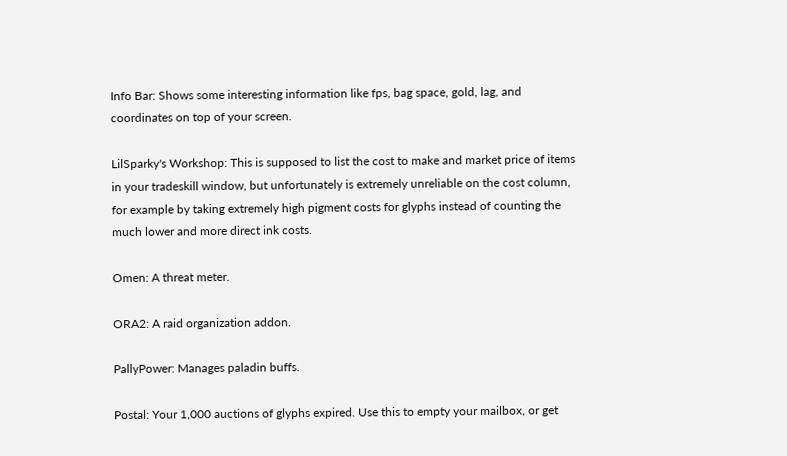Info Bar: Shows some interesting information like fps, bag space, gold, lag, and coordinates on top of your screen.

LilSparky's Workshop: This is supposed to list the cost to make and market price of items in your tradeskill window, but unfortunately is extremely unreliable on the cost column, for example by taking extremely high pigment costs for glyphs instead of counting the much lower and more direct ink costs.

Omen: A threat meter.

ORA2: A raid organization addon.

PallyPower: Manages paladin buffs.

Postal: Your 1,000 auctions of glyphs expired. Use this to empty your mailbox, or get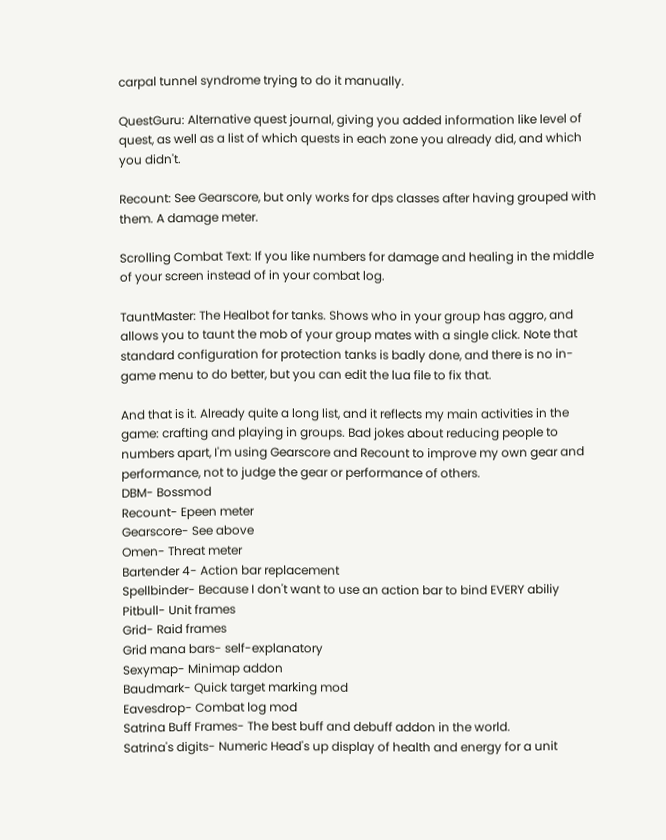carpal tunnel syndrome trying to do it manually.

QuestGuru: Alternative quest journal, giving you added information like level of quest, as well as a list of which quests in each zone you already did, and which you didn't.

Recount: See Gearscore, but only works for dps classes after having grouped with them. A damage meter.

Scrolling Combat Text: If you like numbers for damage and healing in the middle of your screen instead of in your combat log.

TauntMaster: The Healbot for tanks. Shows who in your group has aggro, and allows you to taunt the mob of your group mates with a single click. Note that standard configuration for protection tanks is badly done, and there is no in-game menu to do better, but you can edit the lua file to fix that.

And that is it. Already quite a long list, and it reflects my main activities in the game: crafting and playing in groups. Bad jokes about reducing people to numbers apart, I'm using Gearscore and Recount to improve my own gear and performance, not to judge the gear or performance of others.
DBM- Bossmod
Recount- Epeen meter
Gearscore- See above
Omen- Threat meter
Bartender 4- Action bar replacement
Spellbinder- Because I don't want to use an action bar to bind EVERY abiliy
Pitbull- Unit frames
Grid- Raid frames
Grid mana bars- self-explanatory
Sexymap- Minimap addon
Baudmark- Quick target marking mod
Eavesdrop- Combat log mod
Satrina Buff Frames- The best buff and debuff addon in the world.
Satrina's digits- Numeric Head's up display of health and energy for a unit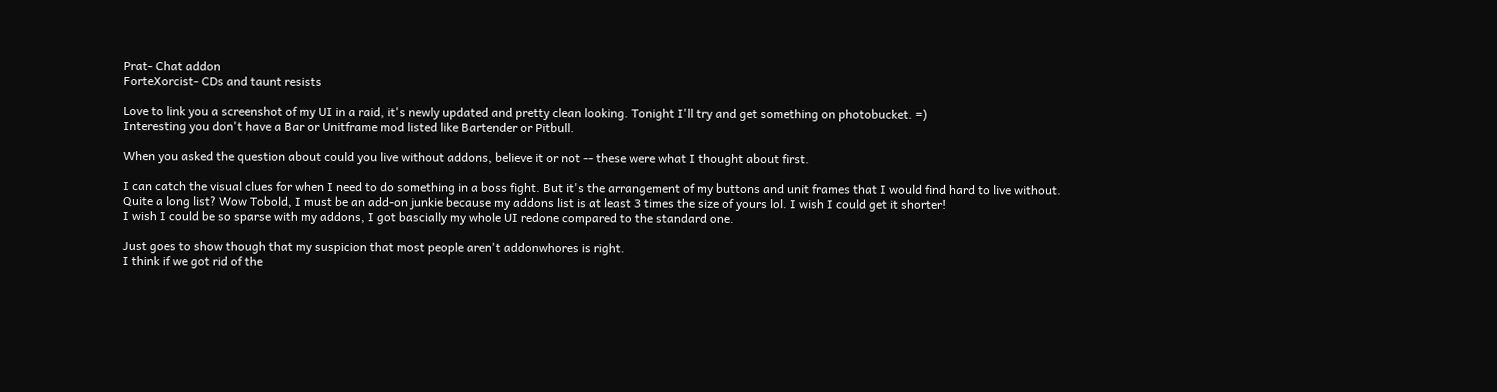Prat- Chat addon
ForteXorcist- CDs and taunt resists

Love to link you a screenshot of my UI in a raid, it's newly updated and pretty clean looking. Tonight I'll try and get something on photobucket. =)
Interesting you don't have a Bar or Unitframe mod listed like Bartender or Pitbull.

When you asked the question about could you live without addons, believe it or not -- these were what I thought about first.

I can catch the visual clues for when I need to do something in a boss fight. But it's the arrangement of my buttons and unit frames that I would find hard to live without.
Quite a long list? Wow Tobold, I must be an add-on junkie because my addons list is at least 3 times the size of yours lol. I wish I could get it shorter!
I wish I could be so sparse with my addons, I got bascially my whole UI redone compared to the standard one.

Just goes to show though that my suspicion that most people aren't addonwhores is right.
I think if we got rid of the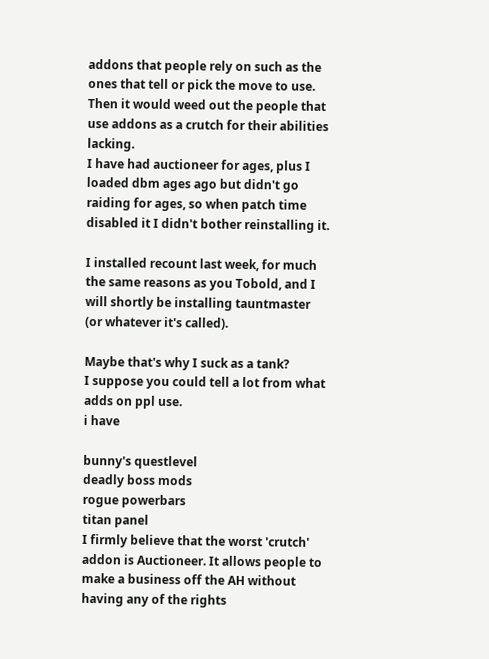addons that people rely on such as the ones that tell or pick the move to use. Then it would weed out the people that use addons as a crutch for their abilities lacking.
I have had auctioneer for ages, plus I loaded dbm ages ago but didn't go raiding for ages, so when patch time disabled it I didn't bother reinstalling it.

I installed recount last week, for much the same reasons as you Tobold, and I will shortly be installing tauntmaster (or whatever it's called).

Maybe that's why I suck as a tank?
I suppose you could tell a lot from what adds on ppl use.
i have

bunny's questlevel
deadly boss mods
rogue powerbars
titan panel
I firmly believe that the worst 'crutch' addon is Auctioneer. It allows people to make a business off the AH without having any of the rights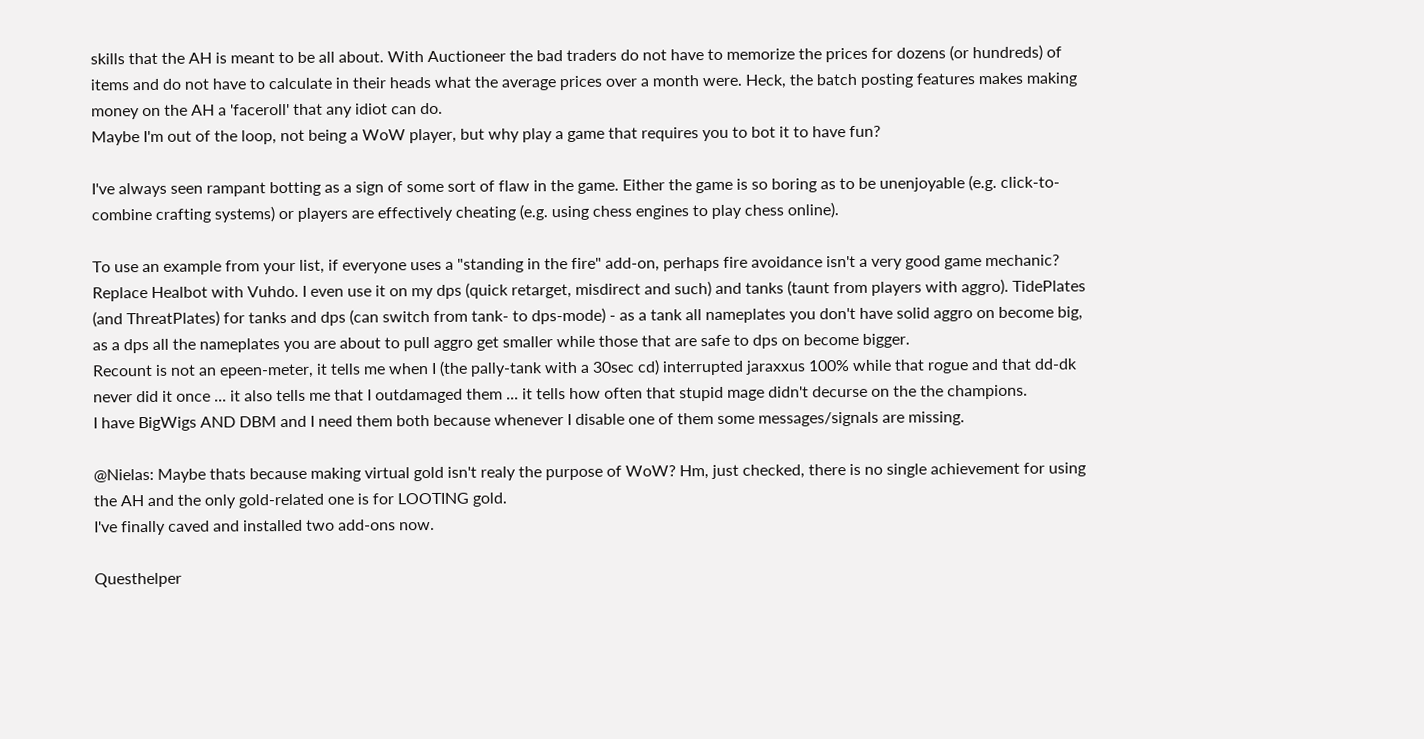skills that the AH is meant to be all about. With Auctioneer the bad traders do not have to memorize the prices for dozens (or hundreds) of items and do not have to calculate in their heads what the average prices over a month were. Heck, the batch posting features makes making money on the AH a 'faceroll' that any idiot can do.
Maybe I'm out of the loop, not being a WoW player, but why play a game that requires you to bot it to have fun?

I've always seen rampant botting as a sign of some sort of flaw in the game. Either the game is so boring as to be unenjoyable (e.g. click-to-combine crafting systems) or players are effectively cheating (e.g. using chess engines to play chess online).

To use an example from your list, if everyone uses a "standing in the fire" add-on, perhaps fire avoidance isn't a very good game mechanic?
Replace Healbot with Vuhdo. I even use it on my dps (quick retarget, misdirect and such) and tanks (taunt from players with aggro). TidePlates (and ThreatPlates) for tanks and dps (can switch from tank- to dps-mode) - as a tank all nameplates you don't have solid aggro on become big, as a dps all the nameplates you are about to pull aggro get smaller while those that are safe to dps on become bigger.
Recount is not an epeen-meter, it tells me when I (the pally-tank with a 30sec cd) interrupted jaraxxus 100% while that rogue and that dd-dk never did it once ... it also tells me that I outdamaged them ... it tells how often that stupid mage didn't decurse on the the champions.
I have BigWigs AND DBM and I need them both because whenever I disable one of them some messages/signals are missing.

@Nielas: Maybe thats because making virtual gold isn't realy the purpose of WoW? Hm, just checked, there is no single achievement for using the AH and the only gold-related one is for LOOTING gold.
I've finally caved and installed two add-ons now.

Questhelper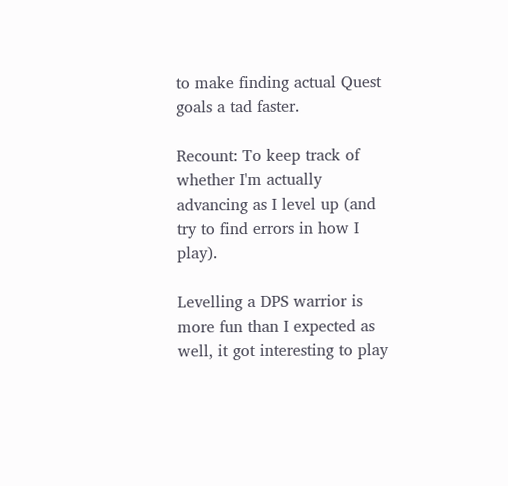to make finding actual Quest goals a tad faster.

Recount: To keep track of whether I'm actually advancing as I level up (and try to find errors in how I play).

Levelling a DPS warrior is more fun than I expected as well, it got interesting to play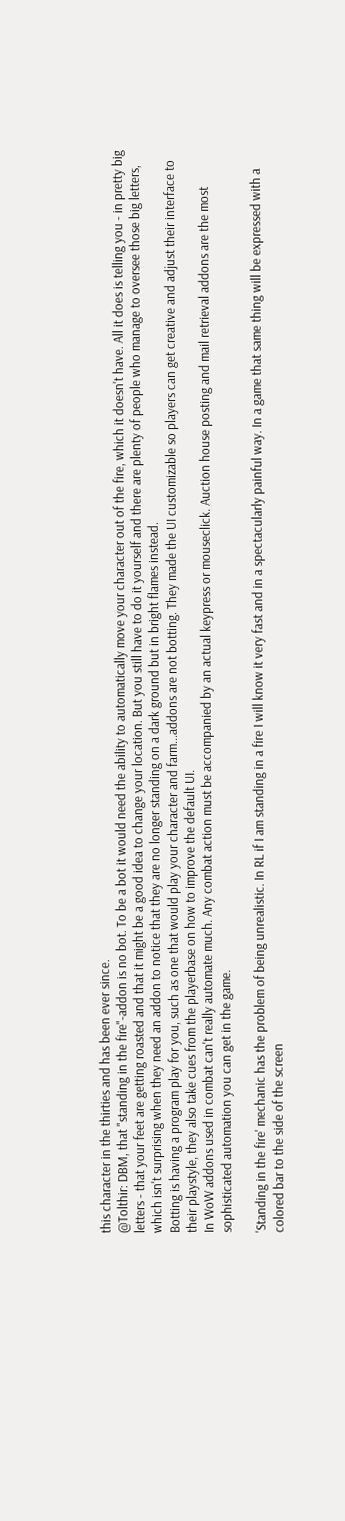this character in the thirties and has been ever since.
@Tolthir: DBM, that "standing in the fire"-addon is no bot. To be a bot it would need the ability to automatically move your character out of the fire, which it doesn't have. All it does is telling you - in pretty big letters - that your feet are getting roasted and that it might be a good idea to change your location. But you still have to do it yourself and there are plenty of people who manage to oversee those big letters, which isn't surprising when they need an addon to notice that they are no longer standing on a dark ground but in bright flames instead.
Botting is having a program play for you, such as one that would play your character and farm...addons are not botting. They made the UI customizable so players can get creative and adjust their interface to their playstyle, they also take cues from the playerbase on how to improve the default UI.
In WoW addons used in combat can't really automate much. Any combat action must be accompanied by an actual keypress or mouseclick. Auction house posting and mail retrieval addons are the most sophisticated automation you can get in the game.

'Standing in the fire' mechanic has the problem of being unrealistic. In RL if I am standing in a fire I will know it very fast and in a spectacularly painful way. In a game that same thing will be expressed with a colored bar to the side of the screen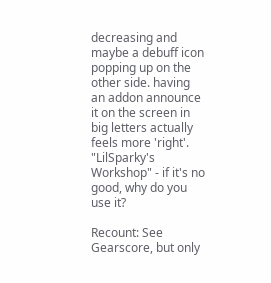decreasing and maybe a debuff icon popping up on the other side. having an addon announce it on the screen in big letters actually feels more 'right'.
"LilSparky's Workshop" - if it's no good, why do you use it?

Recount: See Gearscore, but only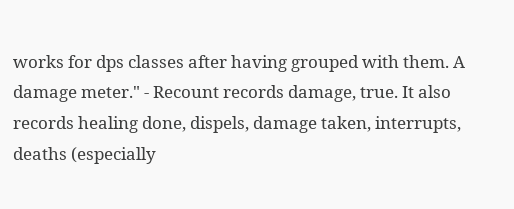works for dps classes after having grouped with them. A damage meter." - Recount records damage, true. It also records healing done, dispels, damage taken, interrupts, deaths (especially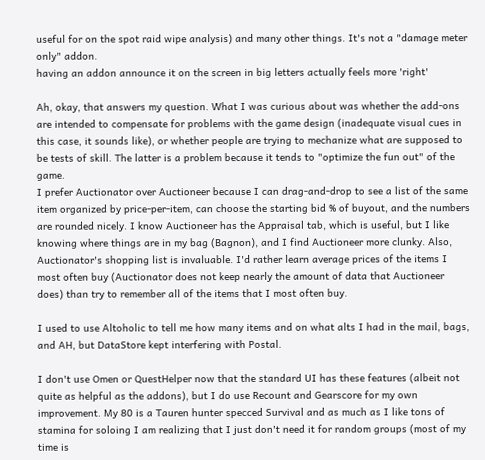useful for on the spot raid wipe analysis) and many other things. It's not a "damage meter only" addon.
having an addon announce it on the screen in big letters actually feels more 'right'

Ah, okay, that answers my question. What I was curious about was whether the add-ons are intended to compensate for problems with the game design (inadequate visual cues in this case, it sounds like), or whether people are trying to mechanize what are supposed to be tests of skill. The latter is a problem because it tends to "optimize the fun out" of the game.
I prefer Auctionator over Auctioneer because I can drag-and-drop to see a list of the same item organized by price-per-item, can choose the starting bid % of buyout, and the numbers are rounded nicely. I know Auctioneer has the Appraisal tab, which is useful, but I like knowing where things are in my bag (Bagnon), and I find Auctioneer more clunky. Also, Auctionator's shopping list is invaluable. I'd rather learn average prices of the items I most often buy (Auctionator does not keep nearly the amount of data that Auctioneer does) than try to remember all of the items that I most often buy.

I used to use Altoholic to tell me how many items and on what alts I had in the mail, bags, and AH, but DataStore kept interfering with Postal.

I don't use Omen or QuestHelper now that the standard UI has these features (albeit not quite as helpful as the addons), but I do use Recount and Gearscore for my own improvement. My 80 is a Tauren hunter specced Survival and as much as I like tons of stamina for soloing I am realizing that I just don't need it for random groups (most of my time is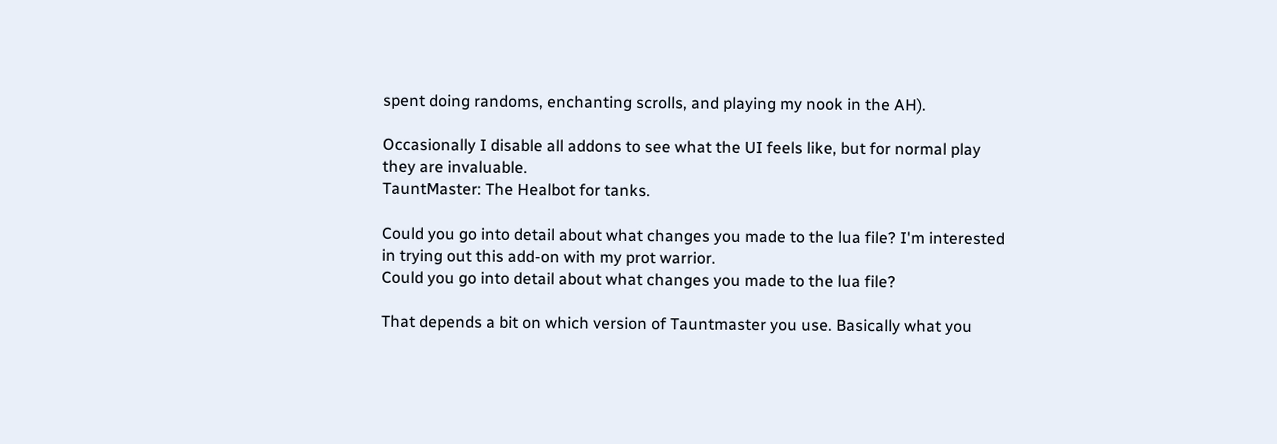spent doing randoms, enchanting scrolls, and playing my nook in the AH).

Occasionally I disable all addons to see what the UI feels like, but for normal play they are invaluable.
TauntMaster: The Healbot for tanks.

Could you go into detail about what changes you made to the lua file? I'm interested in trying out this add-on with my prot warrior.
Could you go into detail about what changes you made to the lua file?

That depends a bit on which version of Tauntmaster you use. Basically what you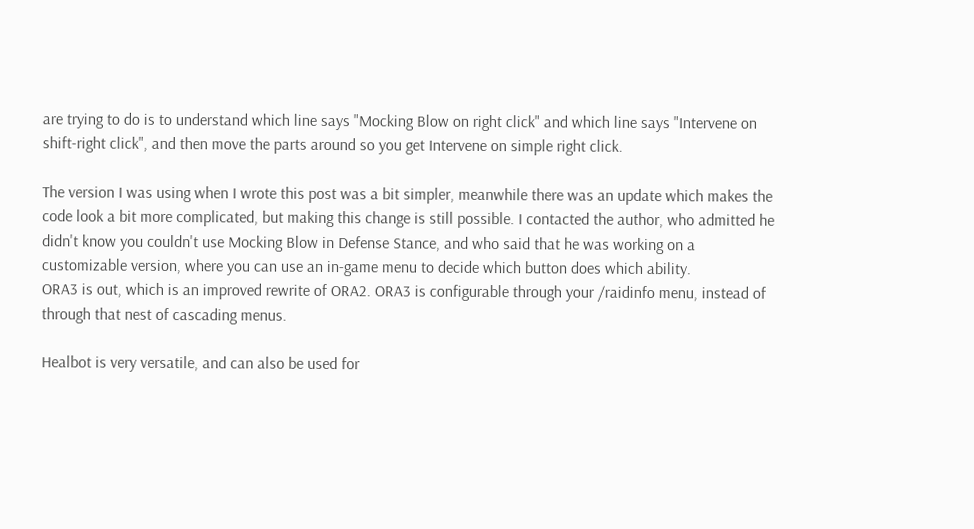are trying to do is to understand which line says "Mocking Blow on right click" and which line says "Intervene on shift-right click", and then move the parts around so you get Intervene on simple right click.

The version I was using when I wrote this post was a bit simpler, meanwhile there was an update which makes the code look a bit more complicated, but making this change is still possible. I contacted the author, who admitted he didn't know you couldn't use Mocking Blow in Defense Stance, and who said that he was working on a customizable version, where you can use an in-game menu to decide which button does which ability.
ORA3 is out, which is an improved rewrite of ORA2. ORA3 is configurable through your /raidinfo menu, instead of through that nest of cascading menus.

Healbot is very versatile, and can also be used for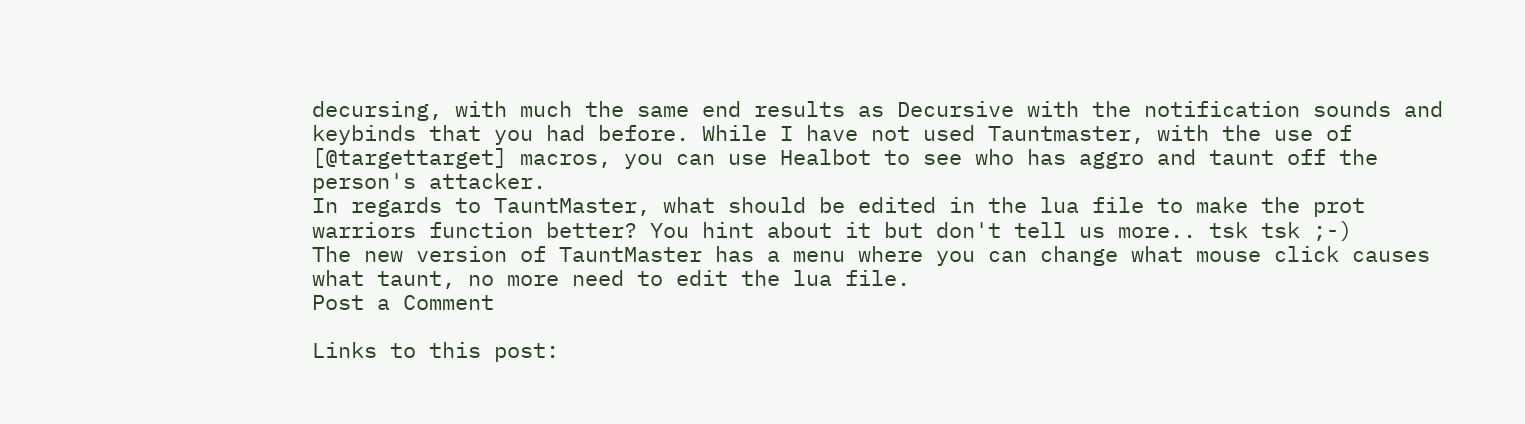decursing, with much the same end results as Decursive with the notification sounds and keybinds that you had before. While I have not used Tauntmaster, with the use of [@targettarget] macros, you can use Healbot to see who has aggro and taunt off the person's attacker.
In regards to TauntMaster, what should be edited in the lua file to make the prot warriors function better? You hint about it but don't tell us more.. tsk tsk ;-)
The new version of TauntMaster has a menu where you can change what mouse click causes what taunt, no more need to edit the lua file.
Post a Comment

Links to this post: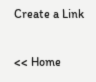Create a Link

<< Home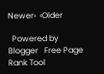Newer›  ‹Older

  Powered by Blogger   Free Page Rank Tool